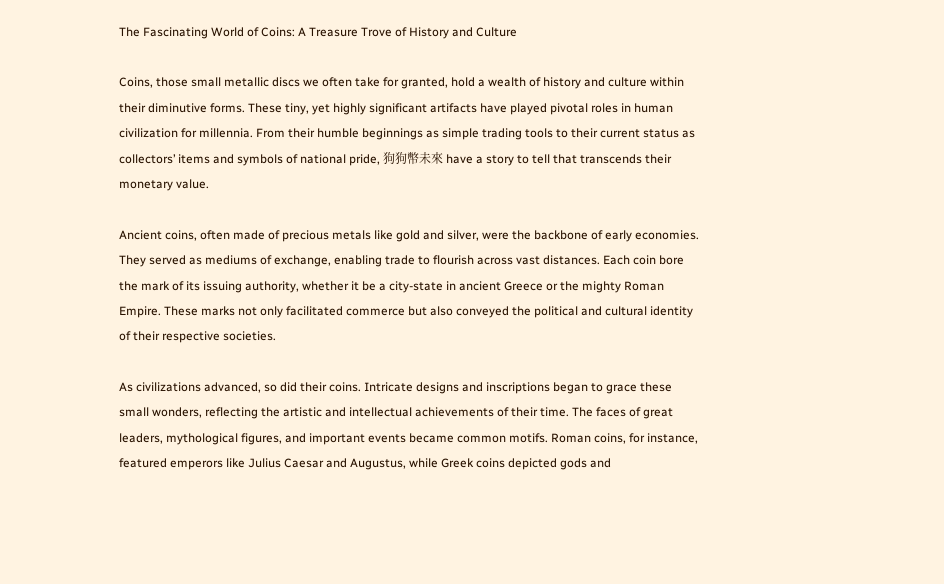The Fascinating World of Coins: A Treasure Trove of History and Culture

Coins, those small metallic discs we often take for granted, hold a wealth of history and culture within their diminutive forms. These tiny, yet highly significant artifacts have played pivotal roles in human civilization for millennia. From their humble beginnings as simple trading tools to their current status as collectors’ items and symbols of national pride, 狗狗幣未來 have a story to tell that transcends their monetary value.

Ancient coins, often made of precious metals like gold and silver, were the backbone of early economies. They served as mediums of exchange, enabling trade to flourish across vast distances. Each coin bore the mark of its issuing authority, whether it be a city-state in ancient Greece or the mighty Roman Empire. These marks not only facilitated commerce but also conveyed the political and cultural identity of their respective societies.

As civilizations advanced, so did their coins. Intricate designs and inscriptions began to grace these small wonders, reflecting the artistic and intellectual achievements of their time. The faces of great leaders, mythological figures, and important events became common motifs. Roman coins, for instance, featured emperors like Julius Caesar and Augustus, while Greek coins depicted gods and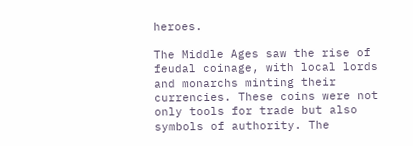heroes.

The Middle Ages saw the rise of feudal coinage, with local lords and monarchs minting their currencies. These coins were not only tools for trade but also symbols of authority. The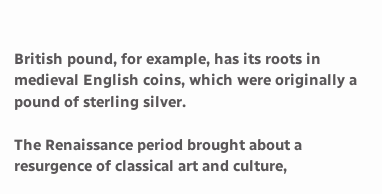British pound, for example, has its roots in medieval English coins, which were originally a pound of sterling silver.

The Renaissance period brought about a resurgence of classical art and culture,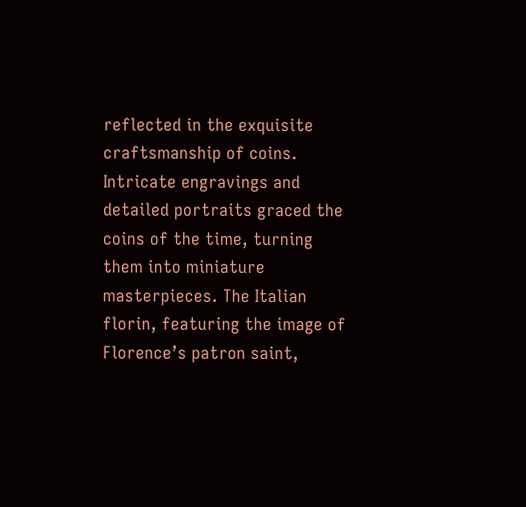reflected in the exquisite craftsmanship of coins. Intricate engravings and detailed portraits graced the coins of the time, turning them into miniature masterpieces. The Italian florin, featuring the image of Florence’s patron saint,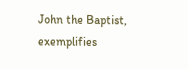John the Baptist, exemplifies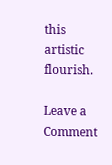this artistic flourish.

Leave a Comment